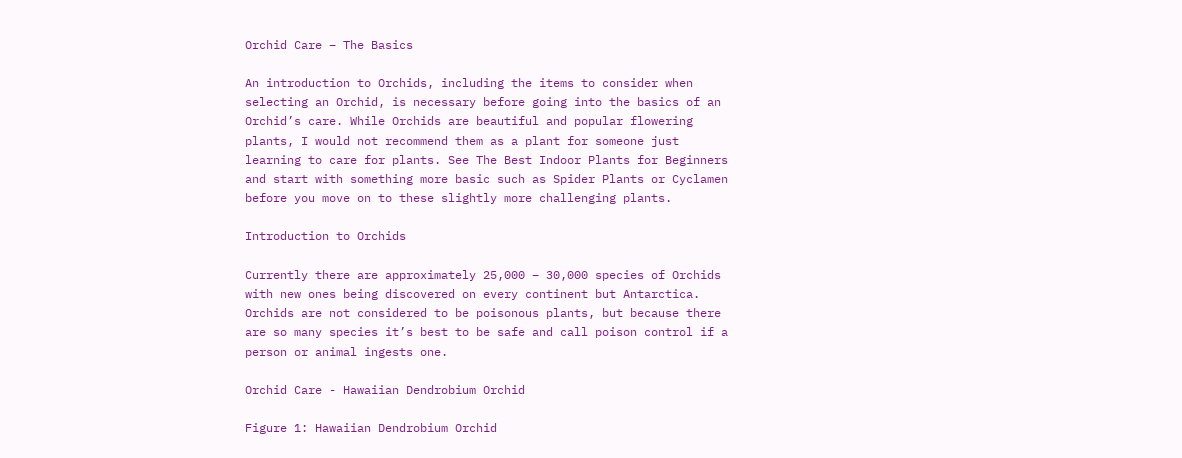Orchid Care – The Basics

An introduction to Orchids, including the items to consider when selecting an Orchid, is necessary before going into the basics of an Orchid’s care. While Orchids are beautiful and popular flowering plants, I would not recommend them as a plant for someone just learning to care for plants. See The Best Indoor Plants for Beginners and start with something more basic such as Spider Plants or Cyclamen before you move on to these slightly more challenging plants.

Introduction to Orchids

Currently there are approximately 25,000 – 30,000 species of Orchids with new ones being discovered on every continent but Antarctica. Orchids are not considered to be poisonous plants, but because there are so many species it’s best to be safe and call poison control if a person or animal ingests one.

Orchid Care - Hawaiian Dendrobium Orchid

Figure 1: Hawaiian Dendrobium Orchid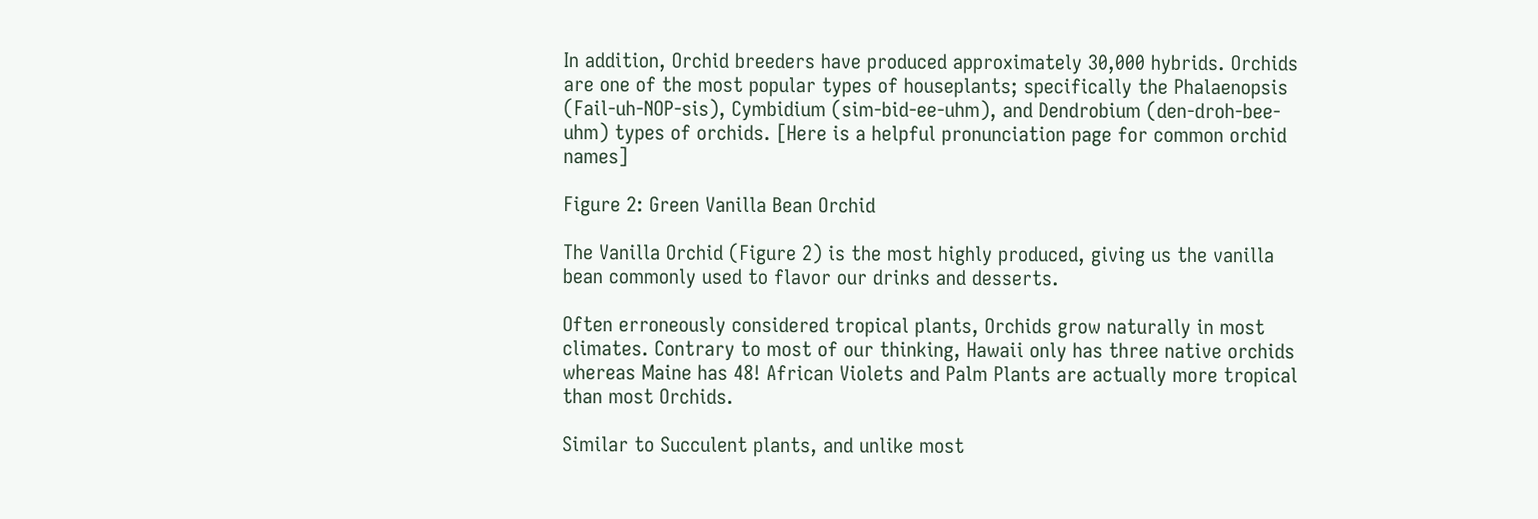In addition, Orchid breeders have produced approximately 30,000 hybrids. Orchids are one of the most popular types of houseplants; specifically the Phalaenopsis (Fail-uh-NOP-sis), Cymbidium (sim-bid-ee-uhm), and Dendrobium (den-droh-bee-uhm) types of orchids. [Here is a helpful pronunciation page for common orchid names]

Figure 2: Green Vanilla Bean Orchid

The Vanilla Orchid (Figure 2) is the most highly produced, giving us the vanilla bean commonly used to flavor our drinks and desserts.

Often erroneously considered tropical plants, Orchids grow naturally in most climates. Contrary to most of our thinking, Hawaii only has three native orchids whereas Maine has 48! African Violets and Palm Plants are actually more tropical than most Orchids.

Similar to Succulent plants, and unlike most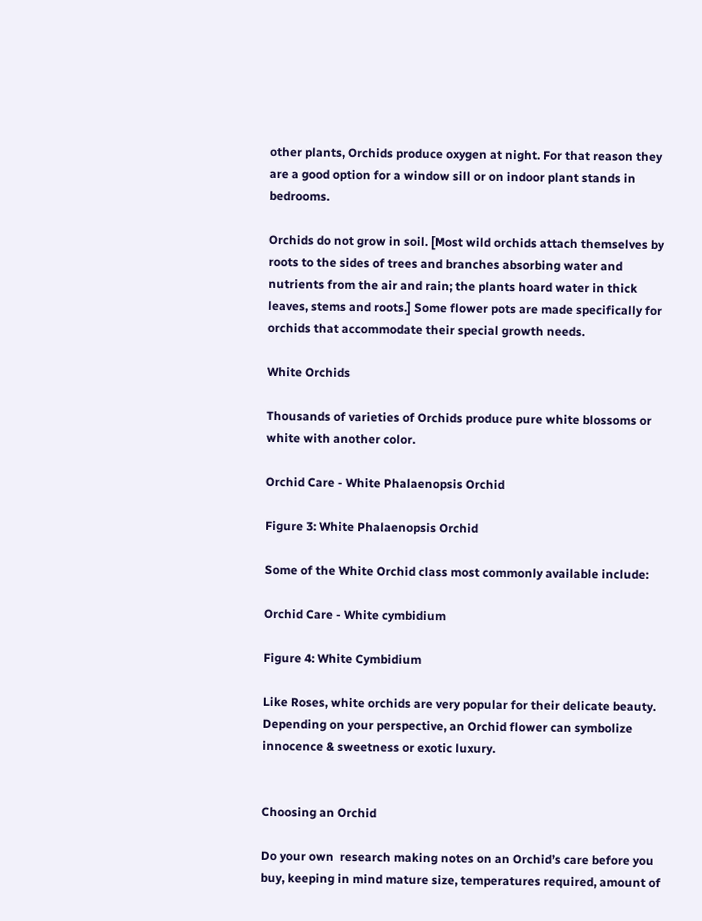other plants, Orchids produce oxygen at night. For that reason they are a good option for a window sill or on indoor plant stands in bedrooms.

Orchids do not grow in soil. [Most wild orchids attach themselves by roots to the sides of trees and branches absorbing water and nutrients from the air and rain; the plants hoard water in thick leaves, stems and roots.] Some flower pots are made specifically for orchids that accommodate their special growth needs.

White Orchids

Thousands of varieties of Orchids produce pure white blossoms or white with another color.

Orchid Care - White Phalaenopsis Orchid

Figure 3: White Phalaenopsis Orchid

Some of the White Orchid class most commonly available include:

Orchid Care - White cymbidium

Figure 4: White Cymbidium

Like Roses, white orchids are very popular for their delicate beauty. Depending on your perspective, an Orchid flower can symbolize innocence & sweetness or exotic luxury.


Choosing an Orchid

Do your own  research making notes on an Orchid’s care before you buy, keeping in mind mature size, temperatures required, amount of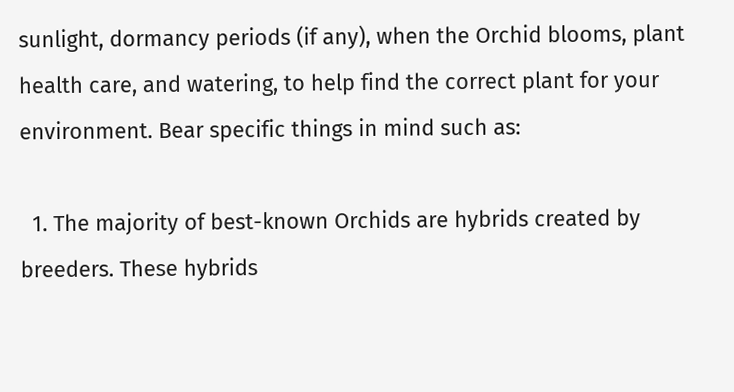sunlight, dormancy periods (if any), when the Orchid blooms, plant health care, and watering, to help find the correct plant for your environment. Bear specific things in mind such as:

  1. The majority of best-known Orchids are hybrids created by breeders. These hybrids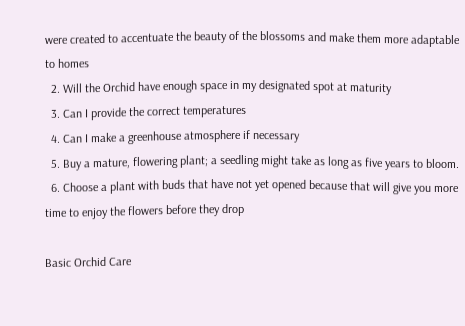were created to accentuate the beauty of the blossoms and make them more adaptable to homes
  2. Will the Orchid have enough space in my designated spot at maturity
  3. Can I provide the correct temperatures
  4. Can I make a greenhouse atmosphere if necessary
  5. Buy a mature, flowering plant; a seedling might take as long as five years to bloom.
  6. Choose a plant with buds that have not yet opened because that will give you more time to enjoy the flowers before they drop

Basic Orchid Care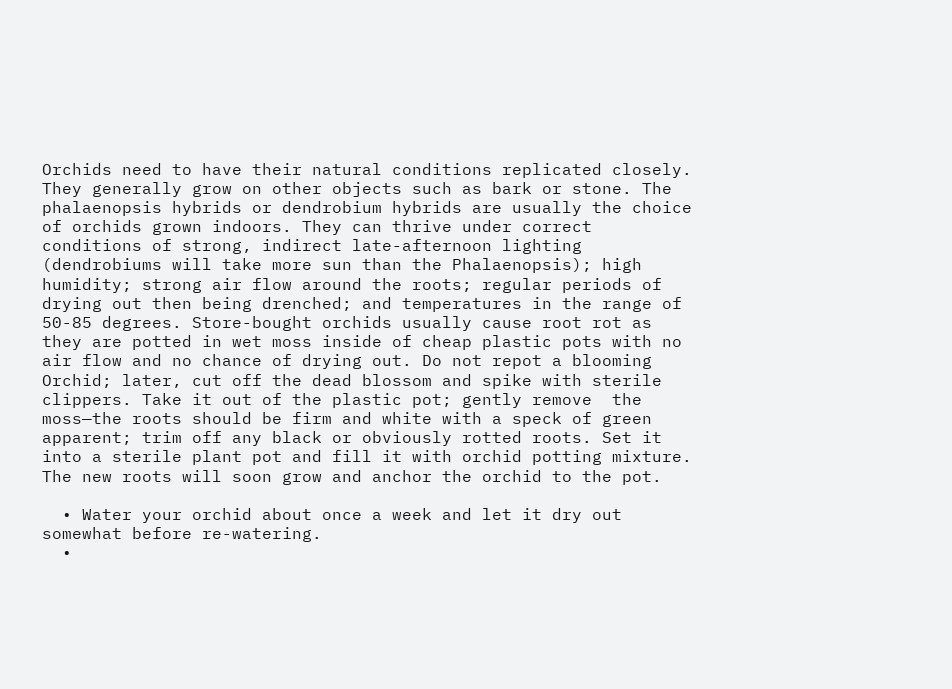Orchids need to have their natural conditions replicated closely. They generally grow on other objects such as bark or stone. The phalaenopsis hybrids or dendrobium hybrids are usually the choice of orchids grown indoors. They can thrive under correct conditions of strong, indirect late-afternoon lighting (dendrobiums will take more sun than the Phalaenopsis); high humidity; strong air flow around the roots; regular periods of drying out then being drenched; and temperatures in the range of 50-85 degrees. Store-bought orchids usually cause root rot as they are potted in wet moss inside of cheap plastic pots with no air flow and no chance of drying out. Do not repot a blooming Orchid; later, cut off the dead blossom and spike with sterile clippers. Take it out of the plastic pot; gently remove  the moss—the roots should be firm and white with a speck of green apparent; trim off any black or obviously rotted roots. Set it into a sterile plant pot and fill it with orchid potting mixture. The new roots will soon grow and anchor the orchid to the pot.

  • Water your orchid about once a week and let it dry out somewhat before re-watering.
  •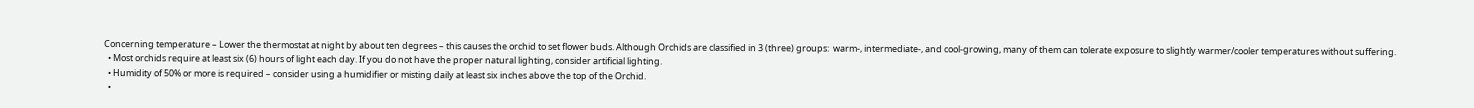Concerning temperature – Lower the thermostat at night by about ten degrees – this causes the orchid to set flower buds. Although Orchids are classified in 3 (three) groups:  warm-, intermediate-, and cool-growing, many of them can tolerate exposure to slightly warmer/cooler temperatures without suffering.
  • Most orchids require at least six (6) hours of light each day. If you do not have the proper natural lighting, consider artificial lighting.
  • Humidity of 50% or more is required – consider using a humidifier or misting daily at least six inches above the top of the Orchid.
  •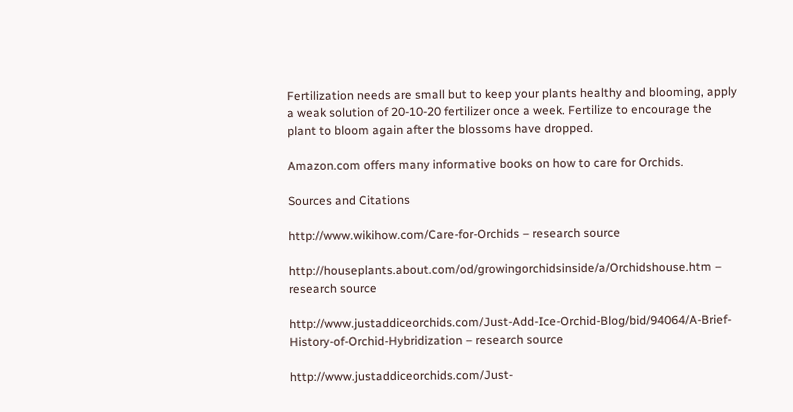Fertilization needs are small but to keep your plants healthy and blooming, apply a weak solution of 20-10-20 fertilizer once a week. Fertilize to encourage the plant to bloom again after the blossoms have dropped.

Amazon.com offers many informative books on how to care for Orchids.

Sources and Citations

http://www.wikihow.com/Care-for-Orchids – research source

http://houseplants.about.com/od/growingorchidsinside/a/Orchidshouse.htm – research source

http://www.justaddiceorchids.com/Just-Add-Ice-Orchid-Blog/bid/94064/A-Brief-History-of-Orchid-Hybridization – research source

http://www.justaddiceorchids.com/Just-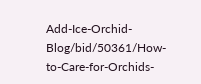Add-Ice-Orchid-Blog/bid/50361/How-to-Care-for-Orchids-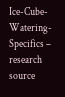Ice-Cube-Watering-Specifics – research source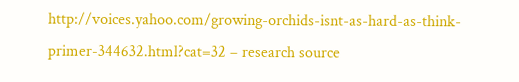http://voices.yahoo.com/growing-orchids-isnt-as-hard-as-think-primer-344632.html?cat=32 – research source